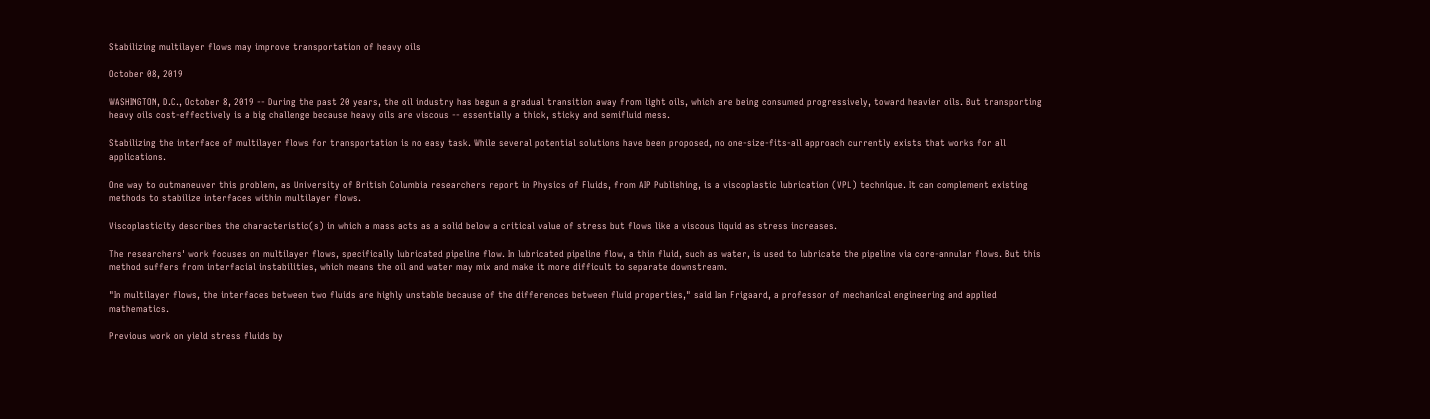Stabilizing multilayer flows may improve transportation of heavy oils

October 08, 2019

WASHINGTON, D.C., October 8, 2019 -- During the past 20 years, the oil industry has begun a gradual transition away from light oils, which are being consumed progressively, toward heavier oils. But transporting heavy oils cost-effectively is a big challenge because heavy oils are viscous -- essentially a thick, sticky and semifluid mess.

Stabilizing the interface of multilayer flows for transportation is no easy task. While several potential solutions have been proposed, no one-size-fits-all approach currently exists that works for all applications.

One way to outmaneuver this problem, as University of British Columbia researchers report in Physics of Fluids, from AIP Publishing, is a viscoplastic lubrication (VPL) technique. It can complement existing methods to stabilize interfaces within multilayer flows.

Viscoplasticity describes the characteristic(s) in which a mass acts as a solid below a critical value of stress but flows like a viscous liquid as stress increases.

The researchers' work focuses on multilayer flows, specifically lubricated pipeline flow. In lubricated pipeline flow, a thin fluid, such as water, is used to lubricate the pipeline via core-annular flows. But this method suffers from interfacial instabilities, which means the oil and water may mix and make it more difficult to separate downstream.

"In multilayer flows, the interfaces between two fluids are highly unstable because of the differences between fluid properties," said Ian Frigaard, a professor of mechanical engineering and applied mathematics.

Previous work on yield stress fluids by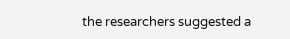the researchers suggested a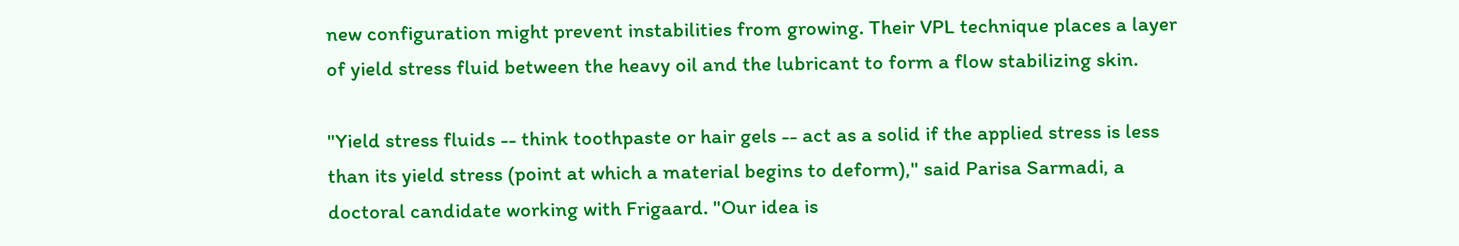new configuration might prevent instabilities from growing. Their VPL technique places a layer of yield stress fluid between the heavy oil and the lubricant to form a flow stabilizing skin.

"Yield stress fluids -- think toothpaste or hair gels -- act as a solid if the applied stress is less than its yield stress (point at which a material begins to deform)," said Parisa Sarmadi, a doctoral candidate working with Frigaard. "Our idea is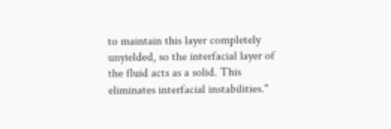to maintain this layer completely unyielded, so the interfacial layer of the fluid acts as a solid. This eliminates interfacial instabilities."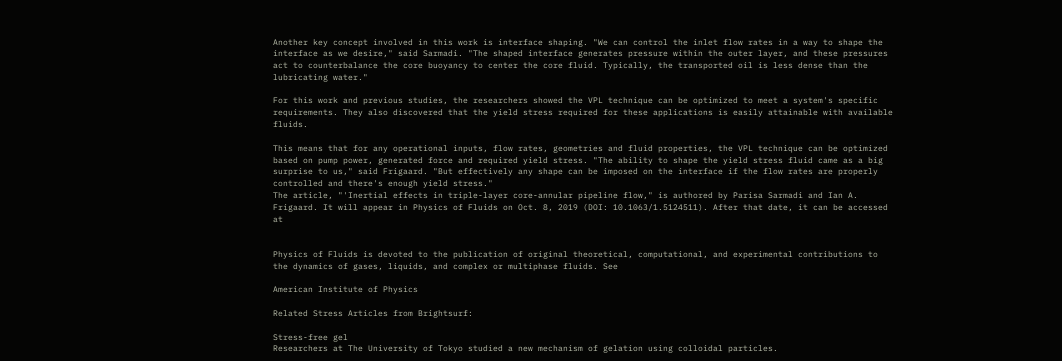Another key concept involved in this work is interface shaping. "We can control the inlet flow rates in a way to shape the interface as we desire," said Sarmadi. "The shaped interface generates pressure within the outer layer, and these pressures act to counterbalance the core buoyancy to center the core fluid. Typically, the transported oil is less dense than the lubricating water."

For this work and previous studies, the researchers showed the VPL technique can be optimized to meet a system's specific requirements. They also discovered that the yield stress required for these applications is easily attainable with available fluids.

This means that for any operational inputs, flow rates, geometries and fluid properties, the VPL technique can be optimized based on pump power, generated force and required yield stress. "The ability to shape the yield stress fluid came as a big surprise to us," said Frigaard. "But effectively any shape can be imposed on the interface if the flow rates are properly controlled and there's enough yield stress."
The article, "'Inertial effects in triple-layer core-annular pipeline flow," is authored by Parisa Sarmadi and Ian A. Frigaard. It will appear in Physics of Fluids on Oct. 8, 2019 (DOI: 10.1063/1.5124511). After that date, it can be accessed at


Physics of Fluids is devoted to the publication of original theoretical, computational, and experimental contributions to the dynamics of gases, liquids, and complex or multiphase fluids. See

American Institute of Physics

Related Stress Articles from Brightsurf:

Stress-free gel
Researchers at The University of Tokyo studied a new mechanism of gelation using colloidal particles.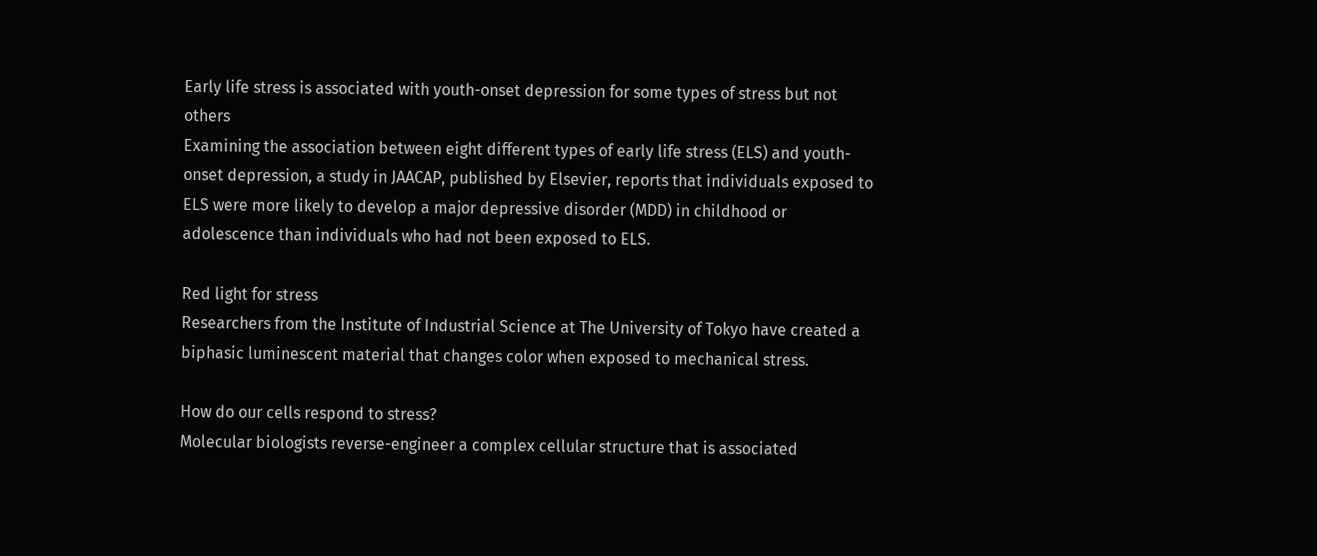Early life stress is associated with youth-onset depression for some types of stress but not others
Examining the association between eight different types of early life stress (ELS) and youth-onset depression, a study in JAACAP, published by Elsevier, reports that individuals exposed to ELS were more likely to develop a major depressive disorder (MDD) in childhood or adolescence than individuals who had not been exposed to ELS.

Red light for stress
Researchers from the Institute of Industrial Science at The University of Tokyo have created a biphasic luminescent material that changes color when exposed to mechanical stress.

How do our cells respond to stress?
Molecular biologists reverse-engineer a complex cellular structure that is associated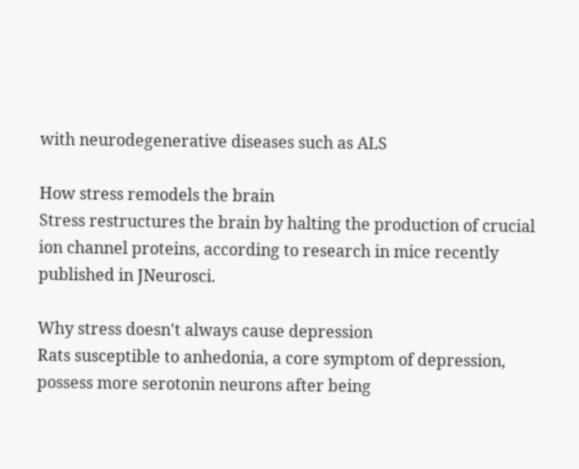with neurodegenerative diseases such as ALS

How stress remodels the brain
Stress restructures the brain by halting the production of crucial ion channel proteins, according to research in mice recently published in JNeurosci.

Why stress doesn't always cause depression
Rats susceptible to anhedonia, a core symptom of depression, possess more serotonin neurons after being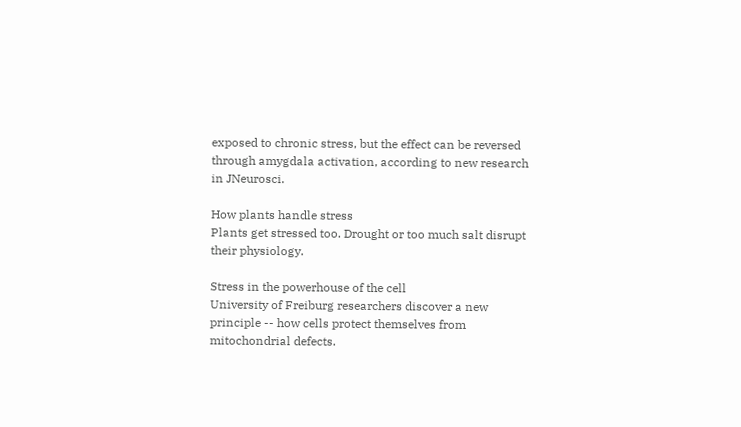exposed to chronic stress, but the effect can be reversed through amygdala activation, according to new research in JNeurosci.

How plants handle stress
Plants get stressed too. Drought or too much salt disrupt their physiology.

Stress in the powerhouse of the cell
University of Freiburg researchers discover a new principle -- how cells protect themselves from mitochondrial defects.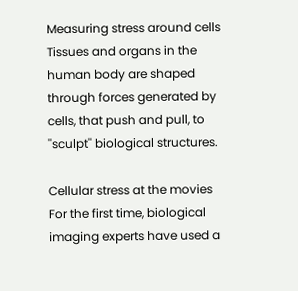Measuring stress around cells
Tissues and organs in the human body are shaped through forces generated by cells, that push and pull, to ''sculpt'' biological structures.

Cellular stress at the movies
For the first time, biological imaging experts have used a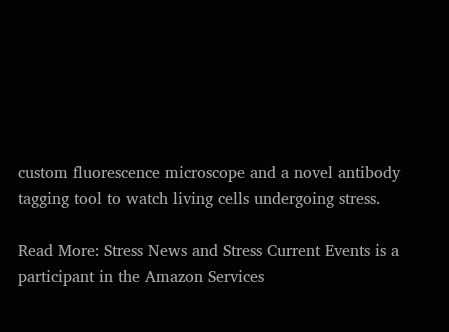custom fluorescence microscope and a novel antibody tagging tool to watch living cells undergoing stress.

Read More: Stress News and Stress Current Events is a participant in the Amazon Services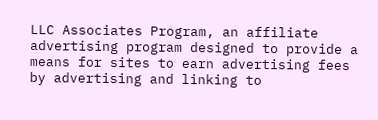LLC Associates Program, an affiliate advertising program designed to provide a means for sites to earn advertising fees by advertising and linking to